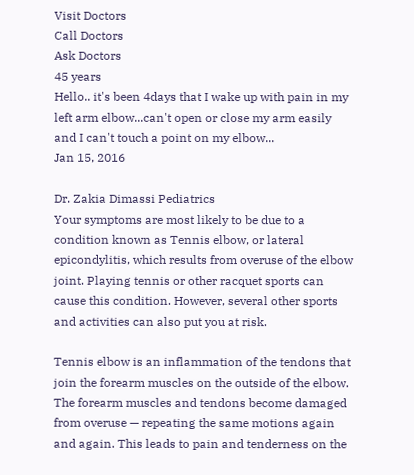Visit Doctors
Call Doctors
Ask Doctors
45 years
Hello.. it's been 4days that I wake up with pain in my left arm elbow...can't open or close my arm easily and I can't touch a point on my elbow...
Jan 15, 2016

Dr. Zakia Dimassi Pediatrics
Your symptoms are most likely to be due to a condition known as Tennis elbow, or lateral epicondylitis, which results from overuse of the elbow joint. Playing tennis or other racquet sports can cause this condition. However, several other sports and activities can also put you at risk.

Tennis elbow is an inflammation of the tendons that join the forearm muscles on the outside of the elbow. The forearm muscles and tendons become damaged from overuse — repeating the same motions again and again. This leads to pain and tenderness on the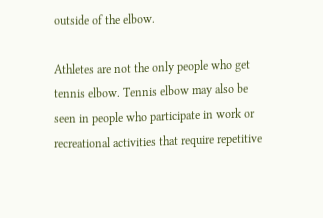outside of the elbow.

Athletes are not the only people who get tennis elbow. Tennis elbow may also be seen in people who participate in work or recreational activities that require repetitive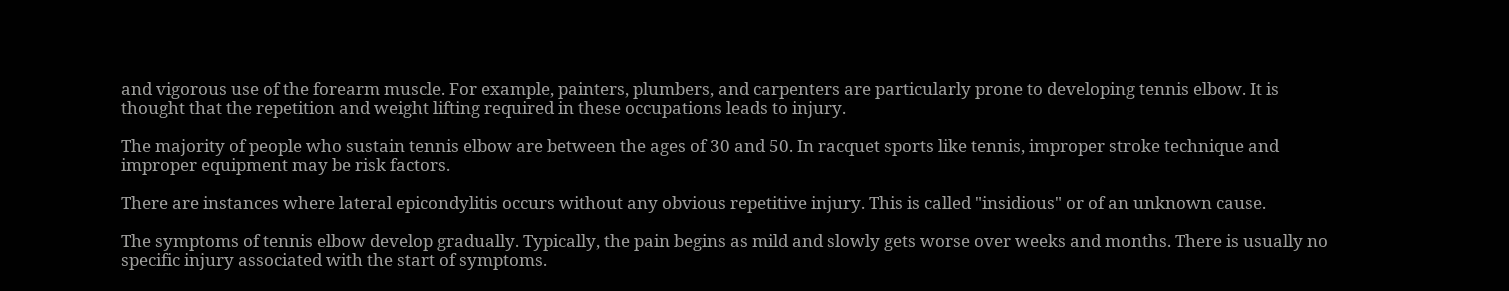and vigorous use of the forearm muscle. For example, painters, plumbers, and carpenters are particularly prone to developing tennis elbow. It is thought that the repetition and weight lifting required in these occupations leads to injury.

The majority of people who sustain tennis elbow are between the ages of 30 and 50. In racquet sports like tennis, improper stroke technique and improper equipment may be risk factors.

There are instances where lateral epicondylitis occurs without any obvious repetitive injury. This is called "insidious" or of an unknown cause.

The symptoms of tennis elbow develop gradually. Typically, the pain begins as mild and slowly gets worse over weeks and months. There is usually no specific injury associated with the start of symptoms.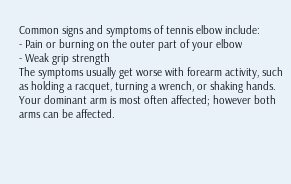Common signs and symptoms of tennis elbow include:
- Pain or burning on the outer part of your elbow
- Weak grip strength
The symptoms usually get worse with forearm activity, such as holding a racquet, turning a wrench, or shaking hands. Your dominant arm is most often affected; however both arms can be affected.